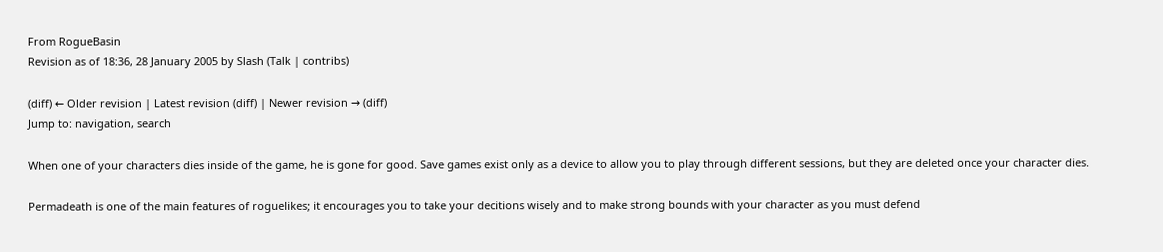From RogueBasin
Revision as of 18:36, 28 January 2005 by Slash (Talk | contribs)

(diff) ← Older revision | Latest revision (diff) | Newer revision → (diff)
Jump to: navigation, search

When one of your characters dies inside of the game, he is gone for good. Save games exist only as a device to allow you to play through different sessions, but they are deleted once your character dies.

Permadeath is one of the main features of roguelikes; it encourages you to take your decitions wisely and to make strong bounds with your character as you must defend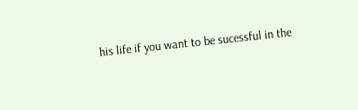his life if you want to be sucessful in the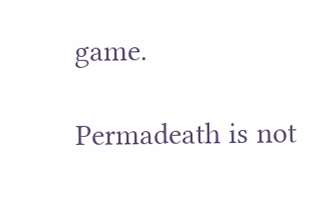game.

Permadeath is not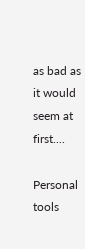as bad as it would seem at first....

Personal tools